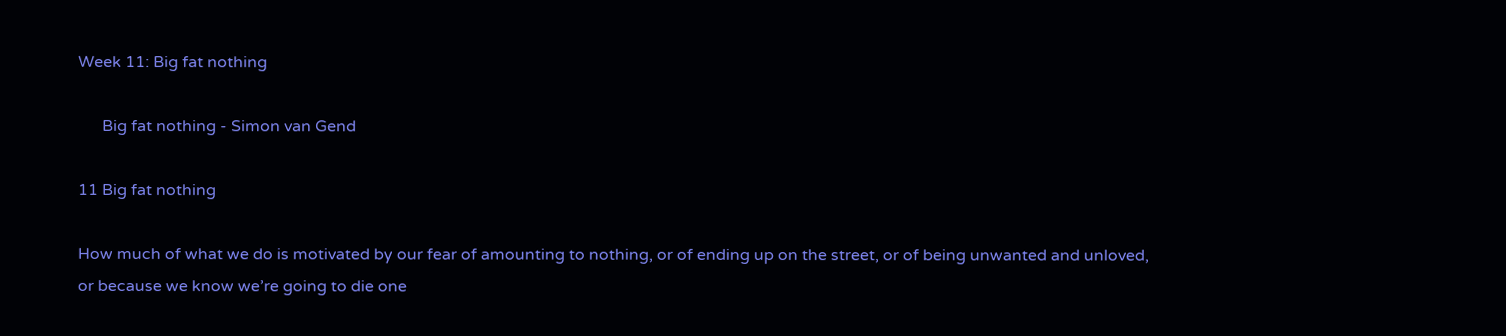Week 11: Big fat nothing

      Big fat nothing - Simon van Gend

11 Big fat nothing

How much of what we do is motivated by our fear of amounting to nothing, or of ending up on the street, or of being unwanted and unloved, or because we know we’re going to die one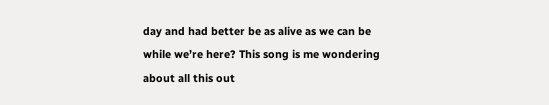day and had better be as alive as we can be while we’re here? This song is me wondering about all this out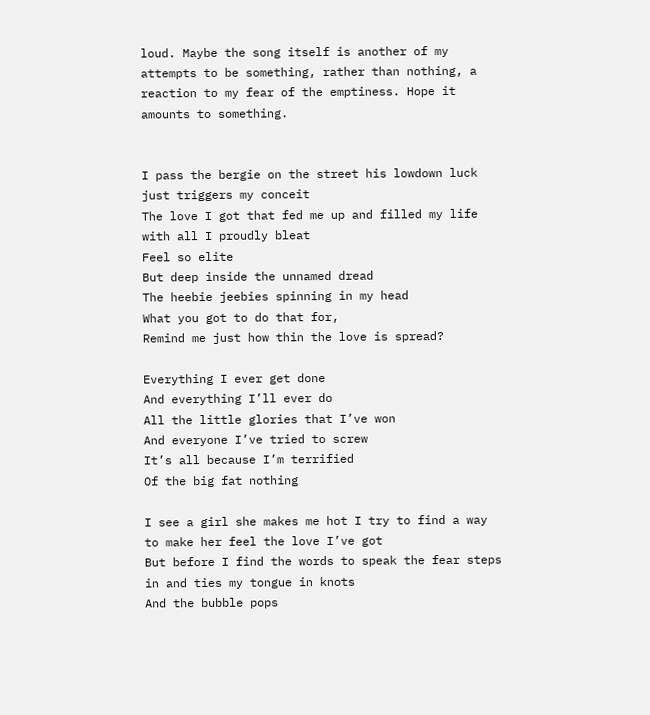loud. Maybe the song itself is another of my attempts to be something, rather than nothing, a reaction to my fear of the emptiness. Hope it amounts to something.


I pass the bergie on the street his lowdown luck just triggers my conceit
The love I got that fed me up and filled my life with all I proudly bleat
Feel so elite
But deep inside the unnamed dread
The heebie jeebies spinning in my head
What you got to do that for,
Remind me just how thin the love is spread?

Everything I ever get done
And everything I’ll ever do
All the little glories that I’ve won
And everyone I’ve tried to screw
It’s all because I’m terrified
Of the big fat nothing

I see a girl she makes me hot I try to find a way to make her feel the love I’ve got
But before I find the words to speak the fear steps in and ties my tongue in knots
And the bubble pops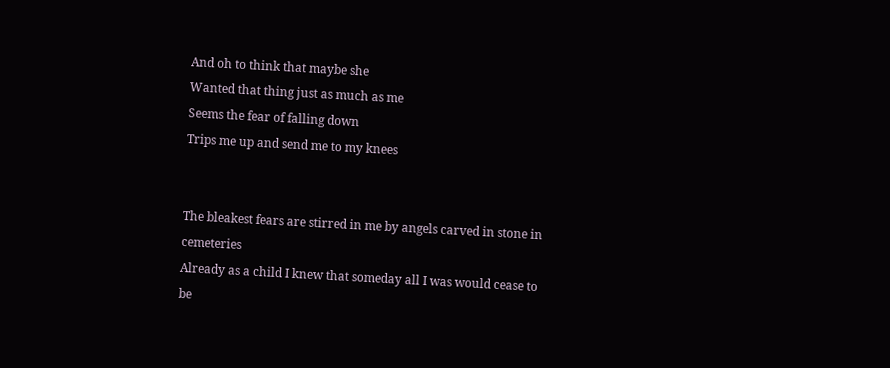And oh to think that maybe she
Wanted that thing just as much as me
Seems the fear of falling down
Trips me up and send me to my knees


The bleakest fears are stirred in me by angels carved in stone in cemeteries
Already as a child I knew that someday all I was would cease to be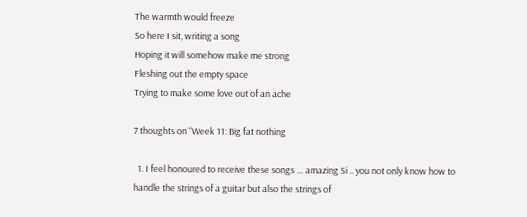The warmth would freeze
So here I sit, writing a song
Hoping it will somehow make me strong
Fleshing out the empty space
Trying to make some love out of an ache

7 thoughts on “Week 11: Big fat nothing

  1. I feel honoured to receive these songs … amazing Si .. you not only know how to handle the strings of a guitar but also the strings of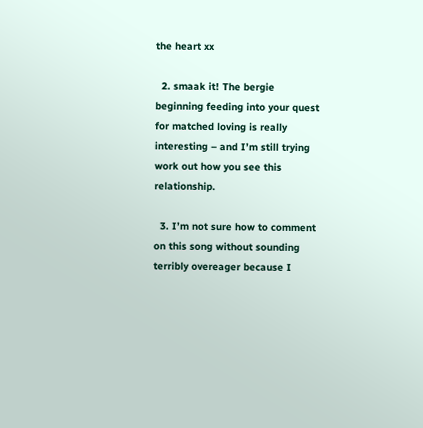the heart xx

  2. smaak it! The bergie beginning feeding into your quest for matched loving is really interesting – and I’m still trying work out how you see this relationship.

  3. I’m not sure how to comment on this song without sounding terribly overeager because I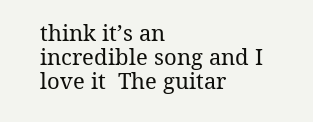think it’s an incredible song and I love it  The guitar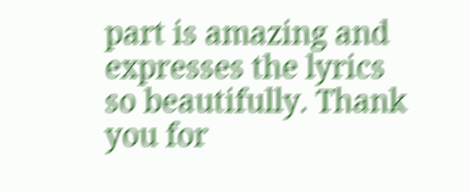part is amazing and expresses the lyrics so beautifully. Thank you for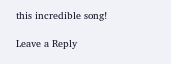this incredible song!

Leave a Reply